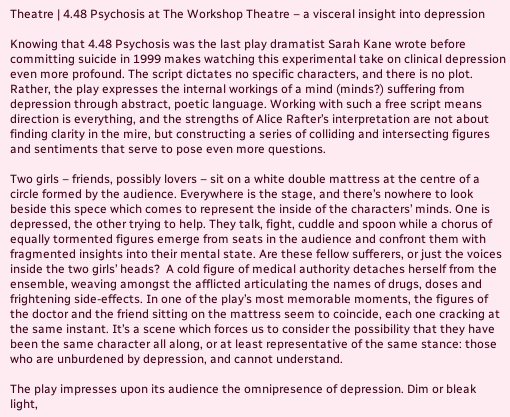Theatre | 4.48 Psychosis at The Workshop Theatre – a visceral insight into depression

Knowing that 4.48 Psychosis was the last play dramatist Sarah Kane wrote before committing suicide in 1999 makes watching this experimental take on clinical depression even more profound. The script dictates no specific characters, and there is no plot. Rather, the play expresses the internal workings of a mind (minds?) suffering from depression through abstract, poetic language. Working with such a free script means direction is everything, and the strengths of Alice Rafter’s interpretation are not about finding clarity in the mire, but constructing a series of colliding and intersecting figures and sentiments that serve to pose even more questions.

Two girls – friends, possibly lovers – sit on a white double mattress at the centre of a circle formed by the audience. Everywhere is the stage, and there’s nowhere to look beside this spece which comes to represent the inside of the characters’ minds. One is depressed, the other trying to help. They talk, fight, cuddle and spoon while a chorus of equally tormented figures emerge from seats in the audience and confront them with fragmented insights into their mental state. Are these fellow sufferers, or just the voices inside the two girls’ heads?  A cold figure of medical authority detaches herself from the ensemble, weaving amongst the afflicted articulating the names of drugs, doses and frightening side-effects. In one of the play’s most memorable moments, the figures of the doctor and the friend sitting on the mattress seem to coincide, each one cracking at the same instant. It’s a scene which forces us to consider the possibility that they have been the same character all along, or at least representative of the same stance: those who are unburdened by depression, and cannot understand.

The play impresses upon its audience the omnipresence of depression. Dim or bleak light,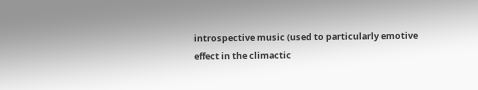introspective music (used to particularly emotive effect in the climactic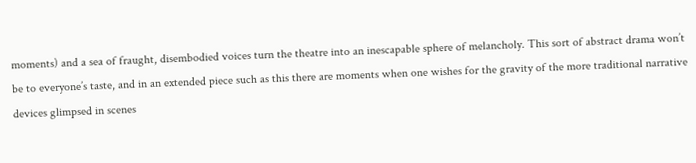moments) and a sea of fraught, disembodied voices turn the theatre into an inescapable sphere of melancholy. This sort of abstract drama won’t be to everyone’s taste, and in an extended piece such as this there are moments when one wishes for the gravity of the more traditional narrative devices glimpsed in scenes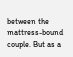between the mattress-bound couple. But as a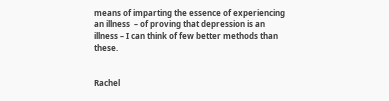means of imparting the essence of experiencing an illness  – of proving that depression is an illness – I can think of few better methods than these.


Rachel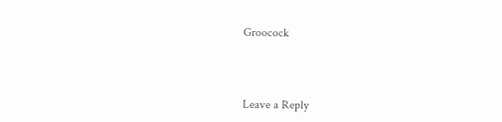Groocock



Leave a Reply